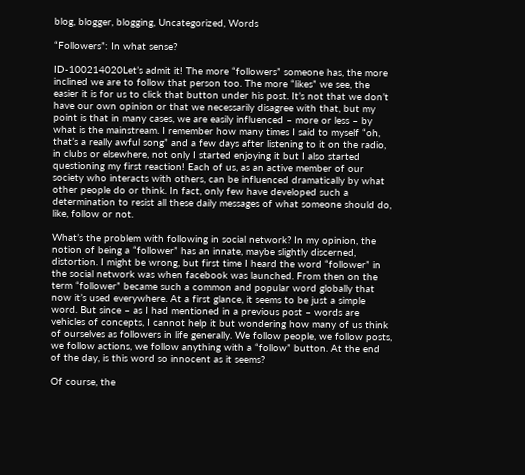blog, blogger, blogging, Uncategorized, Words

“Followers”: In what sense?

ID-100214020Let’s admit it! The more “followers” someone has, the more inclined we are to follow that person too. The more “likes” we see, the easier it is for us to click that button under his post. It’s not that we don’t have our own opinion or that we necessarily disagree with that, but my point is that in many cases, we are easily influenced – more or less – by what is the mainstream. I remember how many times I said to myself “oh, that’s a really awful song” and a few days after listening to it on the radio, in clubs or elsewhere, not only I started enjoying it but I also started questioning my first reaction! Each of us, as an active member of our society who interacts with others, can be influenced dramatically by what other people do or think. In fact, only few have developed such a determination to resist all these daily messages of what someone should do, like, follow or not.

What’s the problem with following in social network? In my opinion, the notion of being a “follower” has an innate, maybe slightly discerned, distortion. I might be wrong, but first time I heard the word “follower” in the social network was when facebook was launched. From then on the term “follower” became such a common and popular word globally that now it’s used everywhere. At a first glance, it seems to be just a simple word. But since – as I had mentioned in a previous post – words are vehicles of concepts, I cannot help it but wondering how many of us think of ourselves as followers in life generally. We follow people, we follow posts, we follow actions, we follow anything with a “follow” button. At the end of the day, is this word so innocent as it seems?

Of course, the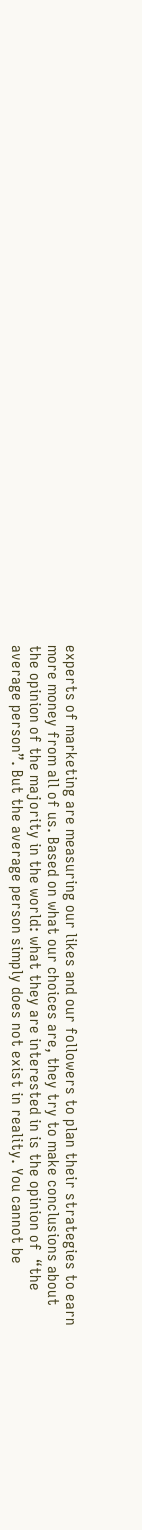experts of marketing are measuring our likes and our followers to plan their strategies to earn more money from all of us. Based on what our choices are, they try to make conclusions about the opinion of the majority in the world: what they are interested in is the opinion of  “the average person”. But the average person simply does not exist in reality. You cannot be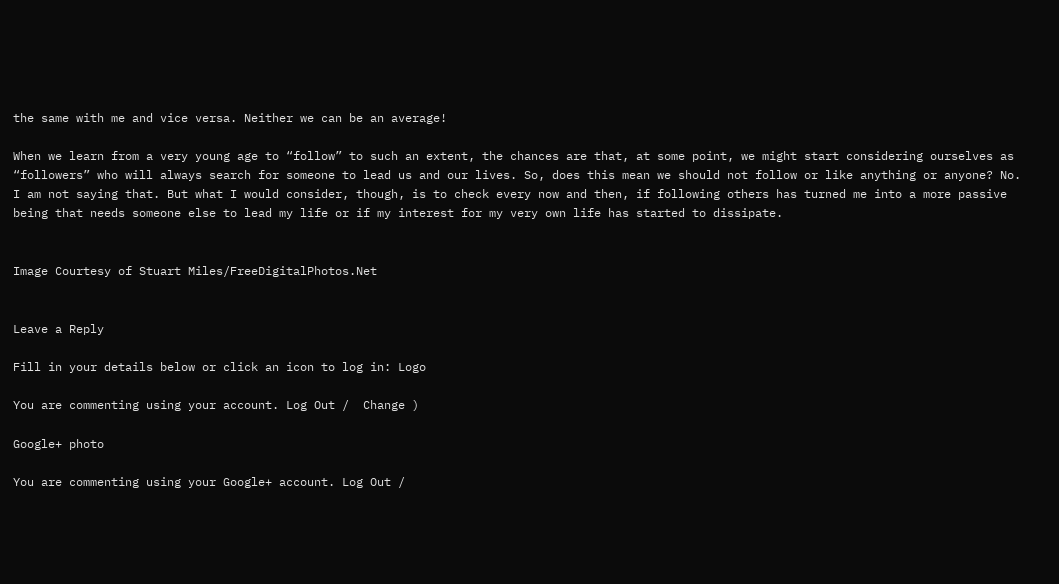the same with me and vice versa. Neither we can be an average!

When we learn from a very young age to “follow” to such an extent, the chances are that, at some point, we might start considering ourselves as “followers” who will always search for someone to lead us and our lives. So, does this mean we should not follow or like anything or anyone? No. I am not saying that. But what I would consider, though, is to check every now and then, if following others has turned me into a more passive being that needs someone else to lead my life or if my interest for my very own life has started to dissipate.


Image Courtesy of Stuart Miles/FreeDigitalPhotos.Net


Leave a Reply

Fill in your details below or click an icon to log in: Logo

You are commenting using your account. Log Out /  Change )

Google+ photo

You are commenting using your Google+ account. Log Out /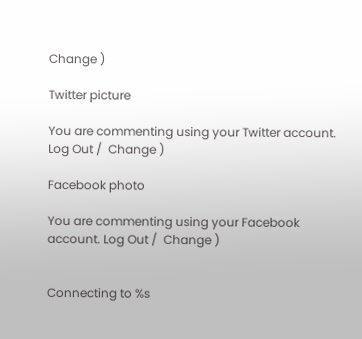Change )

Twitter picture

You are commenting using your Twitter account. Log Out /  Change )

Facebook photo

You are commenting using your Facebook account. Log Out /  Change )


Connecting to %s